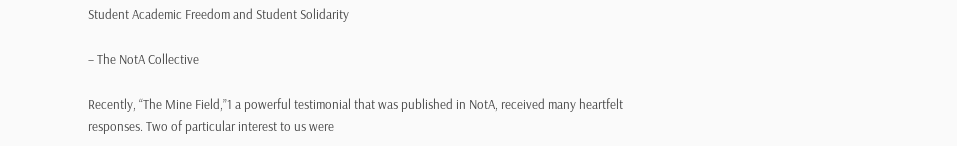Student Academic Freedom and Student Solidarity

– The NotA Collective

Recently, “The Mine Field,”1 a powerful testimonial that was published in NotA, received many heartfelt responses. Two of particular interest to us were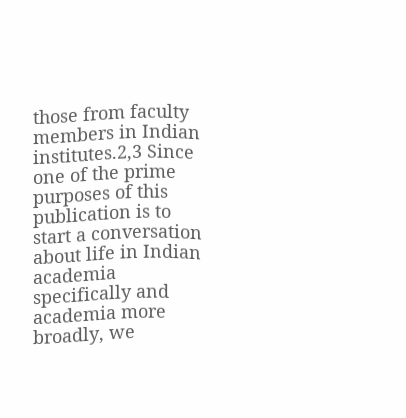those from faculty members in Indian institutes.2,3 Since one of the prime purposes of this publication is to start a conversation about life in Indian academia specifically and academia more broadly, we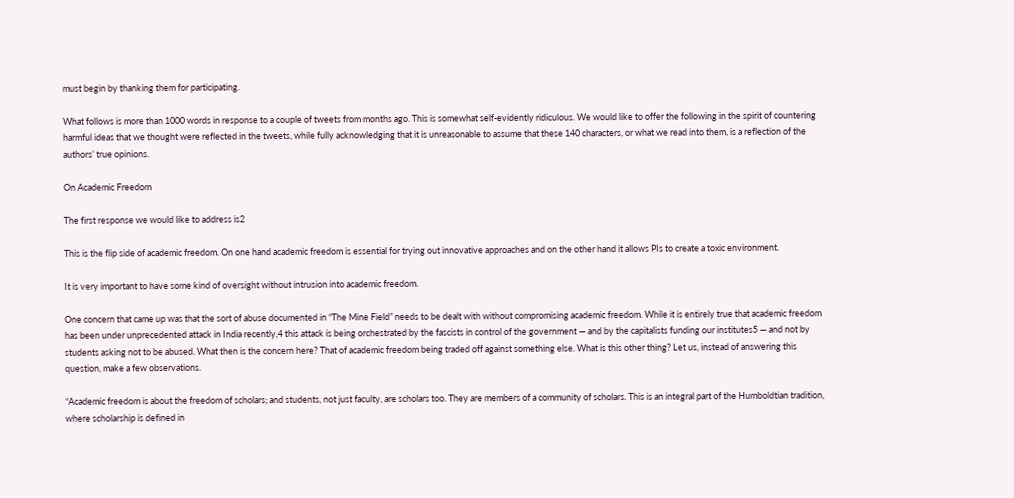must begin by thanking them for participating.

What follows is more than 1000 words in response to a couple of tweets from months ago. This is somewhat self-evidently ridiculous. We would like to offer the following in the spirit of countering harmful ideas that we thought were reflected in the tweets, while fully acknowledging that it is unreasonable to assume that these 140 characters, or what we read into them, is a reflection of the authors’ true opinions.

On Academic Freedom

The first response we would like to address is2

This is the flip side of academic freedom. On one hand academic freedom is essential for trying out innovative approaches and on the other hand it allows PIs to create a toxic environment.

It is very important to have some kind of oversight without intrusion into academic freedom.

One concern that came up was that the sort of abuse documented in “The Mine Field” needs to be dealt with without compromising academic freedom. While it is entirely true that academic freedom has been under unprecedented attack in India recently,4 this attack is being orchestrated by the fascists in control of the government — and by the capitalists funding our institutes5 — and not by students asking not to be abused. What then is the concern here? That of academic freedom being traded off against something else. What is this other thing? Let us, instead of answering this question, make a few observations.

“Academic freedom is about the freedom of scholars; and students, not just faculty, are scholars too. They are members of a community of scholars. This is an integral part of the Humboldtian tradition, where scholarship is defined in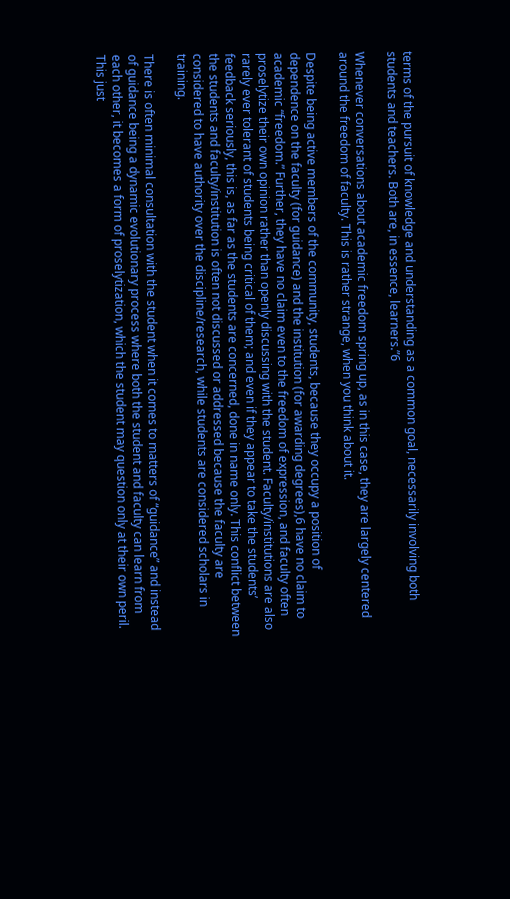terms of the pursuit of knowledge and understanding as a common goal, necessarily involving both students and teachers. Both are, in essence, learners.”6

Whenever conversations about academic freedom spring up, as in this case, they are largely centered around the freedom of faculty. This is rather strange, when you think about it.

Despite being active members of the community, students, because they occupy a position of dependence on the faculty (for guidance) and the institution (for awarding degrees),6 have no claim to academic “freedom.” Further, they have no claim even to the freedom of expression, and faculty often proselytize their own opinion rather than openly discussing with the student. Faculty/institutions are also rarely ever tolerant of students being critical of them; and even if they appear to take the students’ feedback seriously, this is, as far as the students are concerned, done in name only. This conflict between the students and faculty/institution is often not discussed or addressed because the faculty are considered to have authority over the discipline/research, while students are considered scholars in training.

There is often minimal consultation with the student when it comes to matters of “guidance” and instead of guidance being a dynamic evolutionary process where both the student and faculty can learn from each other, it becomes a form of proselytization, which the student may question only at their own peril. This just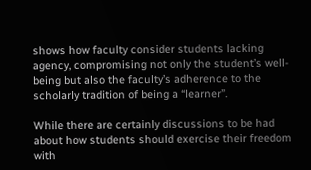shows how faculty consider students lacking agency, compromising not only the student’s well-being but also the faculty’s adherence to the scholarly tradition of being a “learner”.

While there are certainly discussions to be had about how students should exercise their freedom with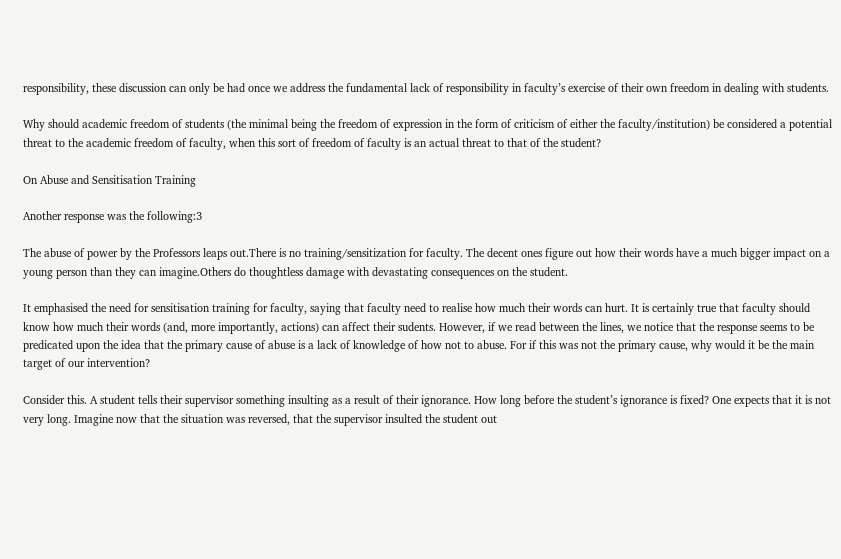responsibility, these discussion can only be had once we address the fundamental lack of responsibility in faculty’s exercise of their own freedom in dealing with students.

Why should academic freedom of students (the minimal being the freedom of expression in the form of criticism of either the faculty/institution) be considered a potential threat to the academic freedom of faculty, when this sort of freedom of faculty is an actual threat to that of the student?

On Abuse and Sensitisation Training

Another response was the following:3

The abuse of power by the Professors leaps out.There is no training/sensitization for faculty. The decent ones figure out how their words have a much bigger impact on a young person than they can imagine.Others do thoughtless damage with devastating consequences on the student.

It emphasised the need for sensitisation training for faculty, saying that faculty need to realise how much their words can hurt. It is certainly true that faculty should know how much their words (and, more importantly, actions) can affect their sudents. However, if we read between the lines, we notice that the response seems to be predicated upon the idea that the primary cause of abuse is a lack of knowledge of how not to abuse. For if this was not the primary cause, why would it be the main target of our intervention?

Consider this. A student tells their supervisor something insulting as a result of their ignorance. How long before the student’s ignorance is fixed? One expects that it is not very long. Imagine now that the situation was reversed, that the supervisor insulted the student out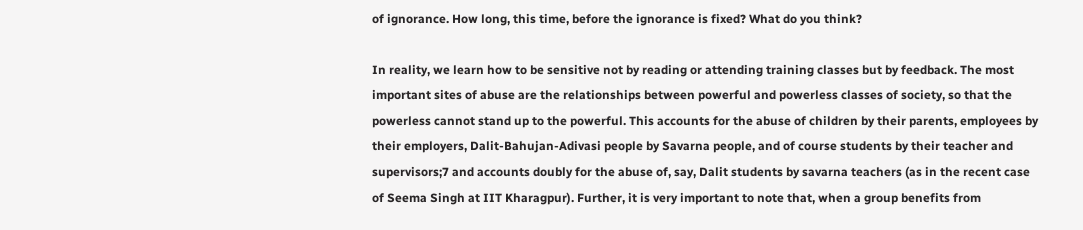of ignorance. How long, this time, before the ignorance is fixed? What do you think?

In reality, we learn how to be sensitive not by reading or attending training classes but by feedback. The most important sites of abuse are the relationships between powerful and powerless classes of society, so that the powerless cannot stand up to the powerful. This accounts for the abuse of children by their parents, employees by their employers, Dalit-Bahujan-Adivasi people by Savarna people, and of course students by their teacher and supervisors;7 and accounts doubly for the abuse of, say, Dalit students by savarna teachers (as in the recent case of Seema Singh at IIT Kharagpur). Further, it is very important to note that, when a group benefits from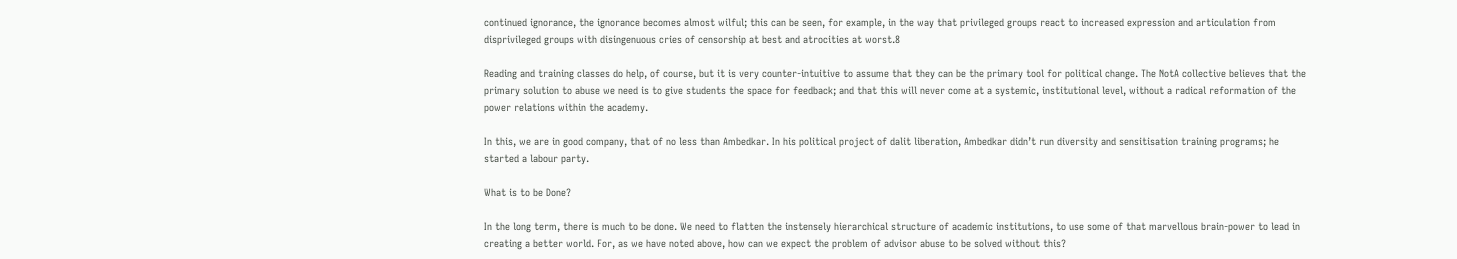continued ignorance, the ignorance becomes almost wilful; this can be seen, for example, in the way that privileged groups react to increased expression and articulation from disprivileged groups with disingenuous cries of censorship at best and atrocities at worst.8

Reading and training classes do help, of course, but it is very counter-intuitive to assume that they can be the primary tool for political change. The NotA collective believes that the primary solution to abuse we need is to give students the space for feedback; and that this will never come at a systemic, institutional level, without a radical reformation of the power relations within the academy.

In this, we are in good company, that of no less than Ambedkar. In his political project of dalit liberation, Ambedkar didn’t run diversity and sensitisation training programs; he started a labour party.

What is to be Done?

In the long term, there is much to be done. We need to flatten the instensely hierarchical structure of academic institutions, to use some of that marvellous brain-power to lead in creating a better world. For, as we have noted above, how can we expect the problem of advisor abuse to be solved without this?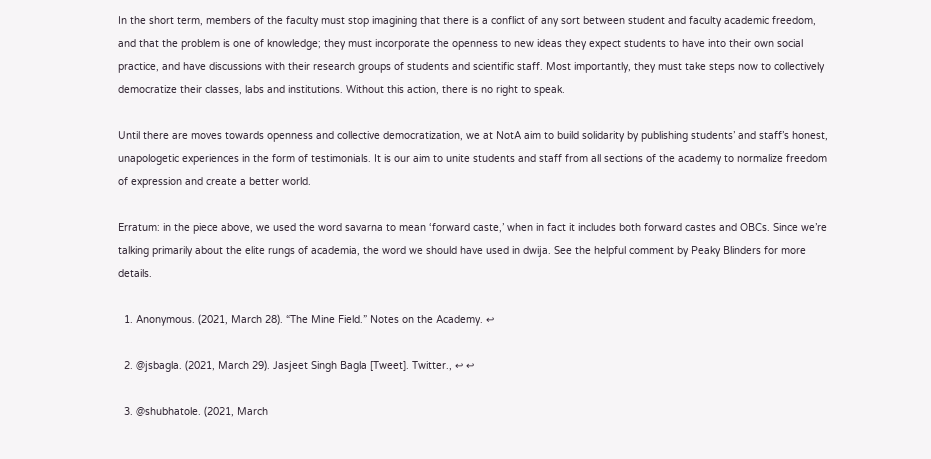In the short term, members of the faculty must stop imagining that there is a conflict of any sort between student and faculty academic freedom, and that the problem is one of knowledge; they must incorporate the openness to new ideas they expect students to have into their own social practice, and have discussions with their research groups of students and scientific staff. Most importantly, they must take steps now to collectively democratize their classes, labs and institutions. Without this action, there is no right to speak.

Until there are moves towards openness and collective democratization, we at NotA aim to build solidarity by publishing students’ and staff’s honest, unapologetic experiences in the form of testimonials. It is our aim to unite students and staff from all sections of the academy to normalize freedom of expression and create a better world.

Erratum: in the piece above, we used the word savarna to mean ‘forward caste,’ when in fact it includes both forward castes and OBCs. Since we’re talking primarily about the elite rungs of academia, the word we should have used in dwija. See the helpful comment by Peaky Blinders for more details.

  1. Anonymous. (2021, March 28). “The Mine Field.” Notes on the Academy. ↩

  2. @jsbagla. (2021, March 29). Jasjeet Singh Bagla [Tweet]. Twitter., ↩ ↩

  3. @shubhatole. (2021, March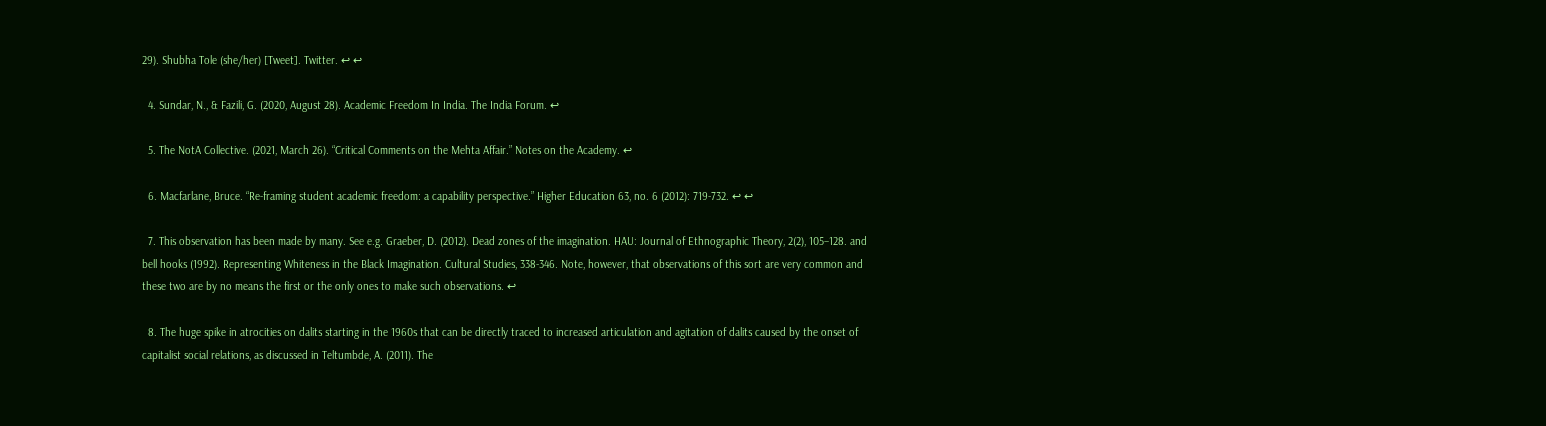29). Shubha Tole (she/her) [Tweet]. Twitter. ↩ ↩

  4. Sundar, N., & Fazili, G. (2020, August 28). Academic Freedom In India. The India Forum. ↩

  5. The NotA Collective. (2021, March 26). “Critical Comments on the Mehta Affair.” Notes on the Academy. ↩

  6. Macfarlane, Bruce. “Re-framing student academic freedom: a capability perspective.” Higher Education 63, no. 6 (2012): 719-732. ↩ ↩

  7. This observation has been made by many. See e.g. Graeber, D. (2012). Dead zones of the imagination. HAU: Journal of Ethnographic Theory, 2(2), 105–128. and bell hooks (1992). Representing Whiteness in the Black Imagination. Cultural Studies, 338-346. Note, however, that observations of this sort are very common and these two are by no means the first or the only ones to make such observations. ↩

  8. The huge spike in atrocities on dalits starting in the 1960s that can be directly traced to increased articulation and agitation of dalits caused by the onset of capitalist social relations, as discussed in Teltumbde, A. (2011). The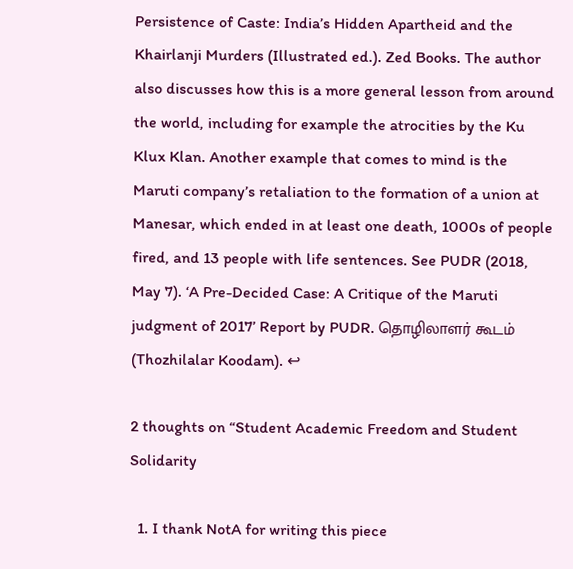Persistence of Caste: India’s Hidden Apartheid and the Khairlanji Murders (Illustrated ed.). Zed Books. The author also discusses how this is a more general lesson from around the world, including for example the atrocities by the Ku Klux Klan. Another example that comes to mind is the Maruti company’s retaliation to the formation of a union at Manesar, which ended in at least one death, 1000s of people fired, and 13 people with life sentences. See PUDR (2018, May 7). ‘A Pre-Decided Case: A Critique of the Maruti judgment of 2017’ Report by PUDR. தொழிலாளர் கூடம் (Thozhilalar Koodam). ↩

2 thoughts on “Student Academic Freedom and Student Solidarity

  1. I thank NotA for writing this piece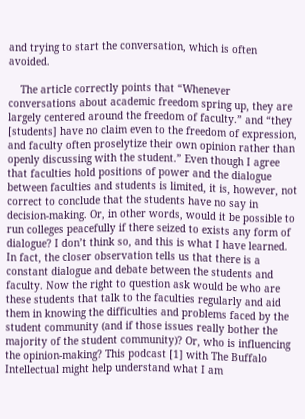and trying to start the conversation, which is often avoided.

    The article correctly points that “Whenever conversations about academic freedom spring up, they are largely centered around the freedom of faculty.” and “they [students] have no claim even to the freedom of expression, and faculty often proselytize their own opinion rather than openly discussing with the student.” Even though I agree that faculties hold positions of power and the dialogue between faculties and students is limited, it is, however, not correct to conclude that the students have no say in decision-making. Or, in other words, would it be possible to run colleges peacefully if there seized to exists any form of dialogue? I don’t think so, and this is what I have learned. In fact, the closer observation tells us that there is a constant dialogue and debate between the students and faculty. Now the right to question ask would be who are these students that talk to the faculties regularly and aid them in knowing the difficulties and problems faced by the student community (and if those issues really bother the majority of the student community)? Or, who is influencing the opinion-making? This podcast [1] with The Buffalo Intellectual might help understand what I am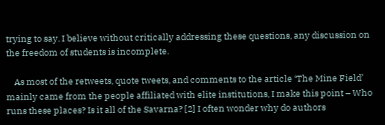trying to say. I believe without critically addressing these questions, any discussion on the freedom of students is incomplete.

    As most of the retweets, quote tweets, and comments to the article ‘The Mine Field’ mainly came from the people affiliated with elite institutions, I make this point – Who runs these places? Is it all of the Savarna? [2] I often wonder why do authors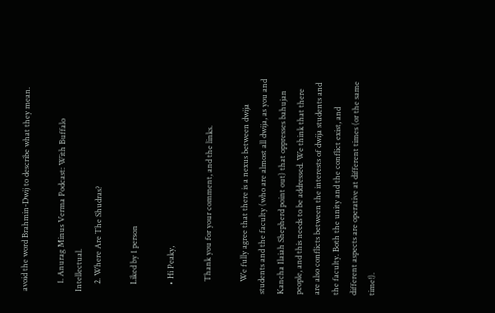avoid the word Brahmin-Dwij to describe what they mean.

    1. Anurag Minus Verma Podcast: With Buffalo Intellectual.
    2. Where Are The Shudras?

    Liked by 1 person

    • Hi Peaky,

      Thank you for your comment, and the links.

      We fully agree that there is a nexus between dwija students and the faculty (who are almost all dwija, as you and Kancha Ilaiah Shepherd point out) that oppresses bahujan people, and this needs to be addressed. We think that there are also conflicts between the interests of dwija students and the faculty. Both the unity and the conflict exist, and different aspects are operative at different times (or the same time!).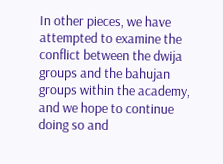In other pieces, we have attempted to examine the conflict between the dwija groups and the bahujan groups within the academy, and we hope to continue doing so and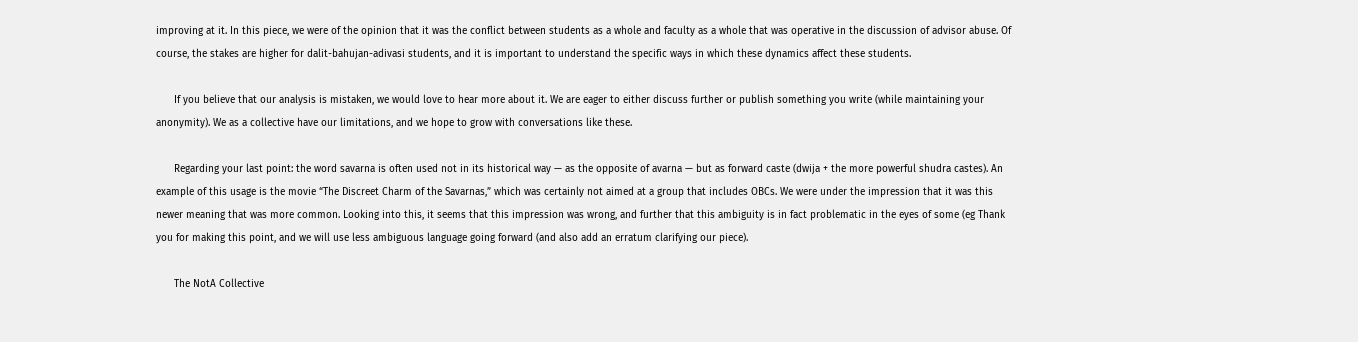improving at it. In this piece, we were of the opinion that it was the conflict between students as a whole and faculty as a whole that was operative in the discussion of advisor abuse. Of course, the stakes are higher for dalit-bahujan-adivasi students, and it is important to understand the specific ways in which these dynamics affect these students.

      If you believe that our analysis is mistaken, we would love to hear more about it. We are eager to either discuss further or publish something you write (while maintaining your anonymity). We as a collective have our limitations, and we hope to grow with conversations like these.

      Regarding your last point: the word savarna is often used not in its historical way — as the opposite of avarna — but as forward caste (dwija + the more powerful shudra castes). An example of this usage is the movie “The Discreet Charm of the Savarnas,” which was certainly not aimed at a group that includes OBCs. We were under the impression that it was this newer meaning that was more common. Looking into this, it seems that this impression was wrong, and further that this ambiguity is in fact problematic in the eyes of some (eg Thank you for making this point, and we will use less ambiguous language going forward (and also add an erratum clarifying our piece).

      The NotA Collective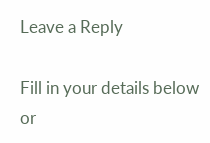Leave a Reply

Fill in your details below or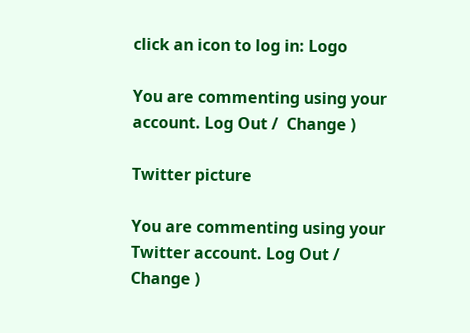click an icon to log in: Logo

You are commenting using your account. Log Out /  Change )

Twitter picture

You are commenting using your Twitter account. Log Out /  Change )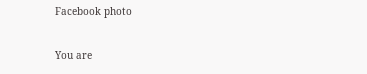Facebook photo

You are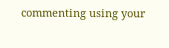commenting using your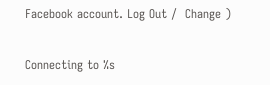Facebook account. Log Out /  Change )

Connecting to %s